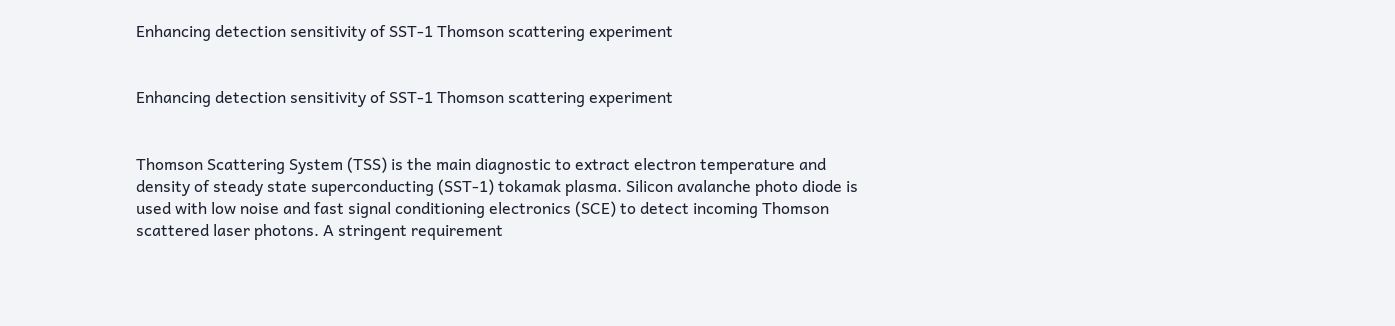Enhancing detection sensitivity of SST-1 Thomson scattering experiment


Enhancing detection sensitivity of SST-1 Thomson scattering experiment


Thomson Scattering System (TSS) is the main diagnostic to extract electron temperature and density of steady state superconducting (SST-1) tokamak plasma. Silicon avalanche photo diode is used with low noise and fast signal conditioning electronics (SCE) to detect incoming Thomson scattered laser photons. A stringent requirement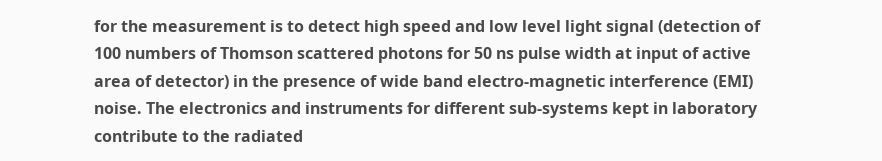for the measurement is to detect high speed and low level light signal (detection of 100 numbers of Thomson scattered photons for 50 ns pulse width at input of active area of detector) in the presence of wide band electro-magnetic interference (EMI) noise. The electronics and instruments for different sub-systems kept in laboratory contribute to the radiated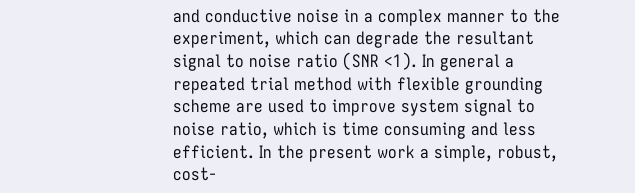and conductive noise in a complex manner to the experiment, which can degrade the resultant signal to noise ratio (SNR <1). In general a repeated trial method with flexible grounding scheme are used to improve system signal to noise ratio, which is time consuming and less efficient. In the present work a simple, robust, cost-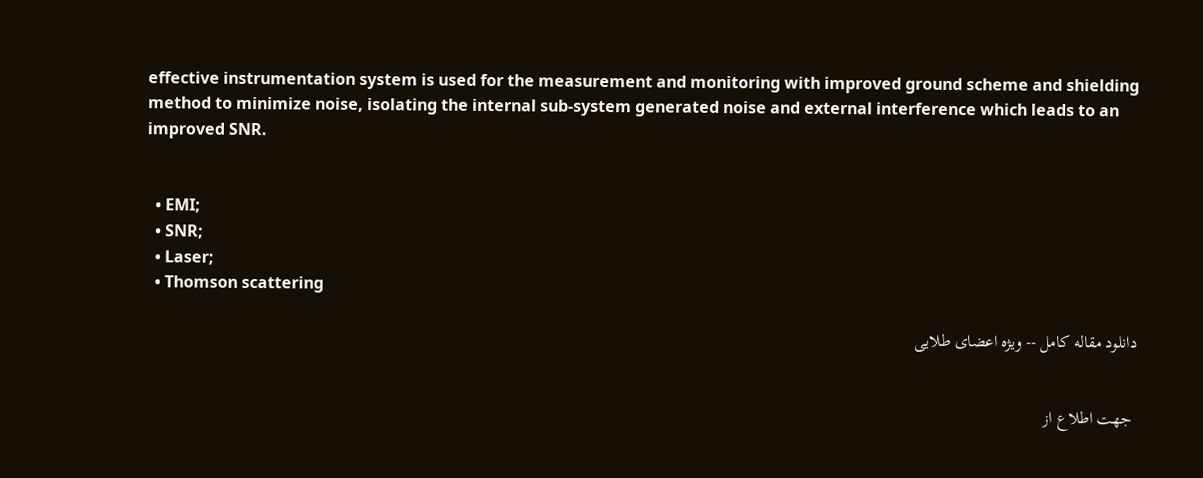effective instrumentation system is used for the measurement and monitoring with improved ground scheme and shielding method to minimize noise, isolating the internal sub-system generated noise and external interference which leads to an improved SNR.


  • EMI;
  • SNR;
  • Laser;
  • Thomson scattering

دانلود مقاله کامل -- ویژه اعضای طلایی


 جهت اطلاع از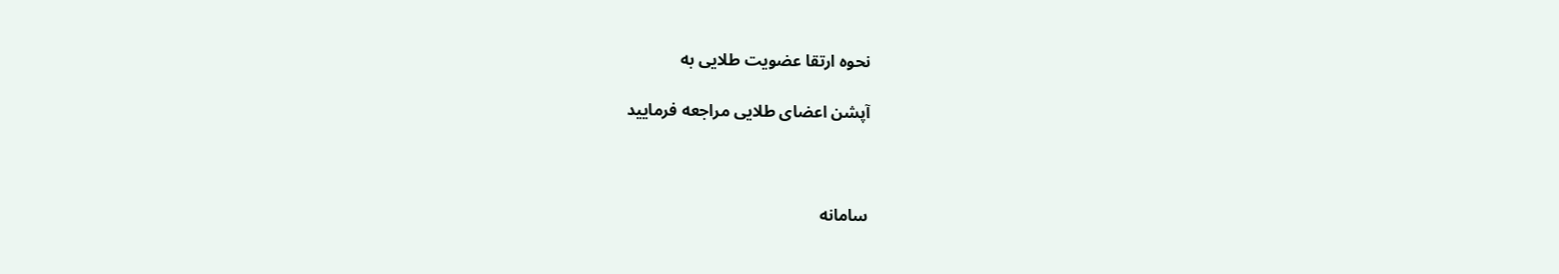نحوه ارتقا عضویت طلایی به

آپشن اعضای طلایی مراجعه فرمایید



سامانه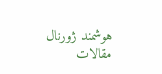هوشمند ژورنال مقالات